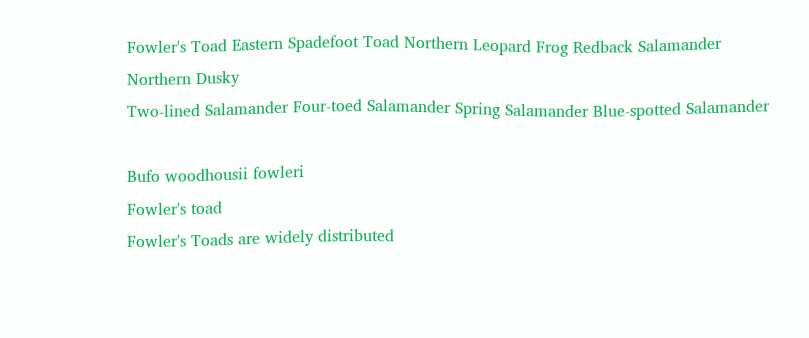Fowler's Toad Eastern Spadefoot Toad Northern Leopard Frog Redback Salamander
Northern Dusky
Two-lined Salamander Four-toed Salamander Spring Salamander Blue-spotted Salamander

Bufo woodhousii fowleri
Fowler's toad
Fowler's Toads are widely distributed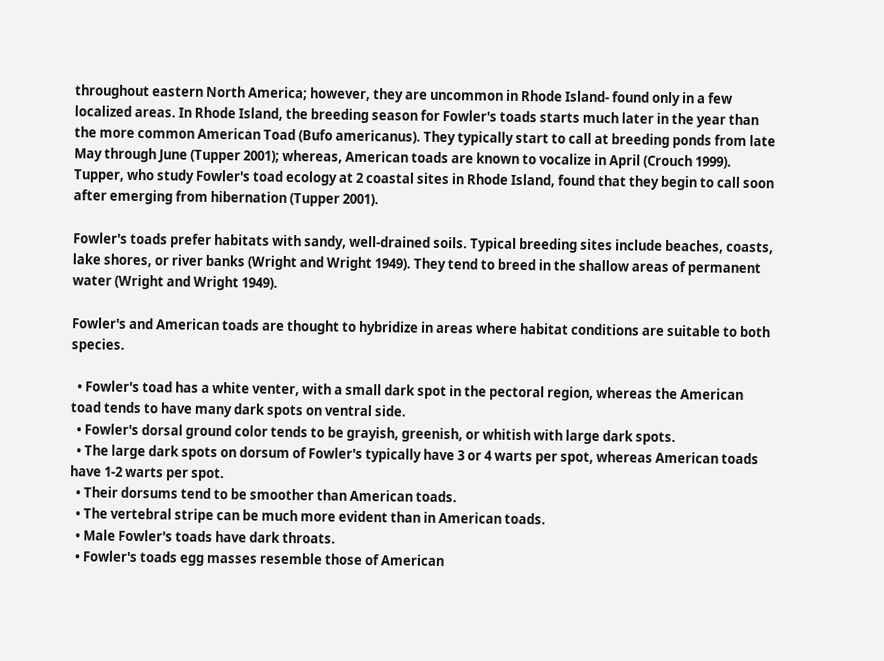throughout eastern North America; however, they are uncommon in Rhode Island- found only in a few localized areas. In Rhode Island, the breeding season for Fowler's toads starts much later in the year than the more common American Toad (Bufo americanus). They typically start to call at breeding ponds from late May through June (Tupper 2001); whereas, American toads are known to vocalize in April (Crouch 1999). Tupper, who study Fowler's toad ecology at 2 coastal sites in Rhode Island, found that they begin to call soon after emerging from hibernation (Tupper 2001).

Fowler's toads prefer habitats with sandy, well-drained soils. Typical breeding sites include beaches, coasts, lake shores, or river banks (Wright and Wright 1949). They tend to breed in the shallow areas of permanent water (Wright and Wright 1949).

Fowler's and American toads are thought to hybridize in areas where habitat conditions are suitable to both species.

  • Fowler's toad has a white venter, with a small dark spot in the pectoral region, whereas the American toad tends to have many dark spots on ventral side.
  • Fowler's dorsal ground color tends to be grayish, greenish, or whitish with large dark spots.
  • The large dark spots on dorsum of Fowler's typically have 3 or 4 warts per spot, whereas American toads have 1-2 warts per spot.
  • Their dorsums tend to be smoother than American toads.
  • The vertebral stripe can be much more evident than in American toads.
  • Male Fowler's toads have dark throats.
  • Fowler's toads egg masses resemble those of American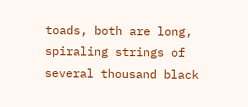toads, both are long, spiraling strings of several thousand black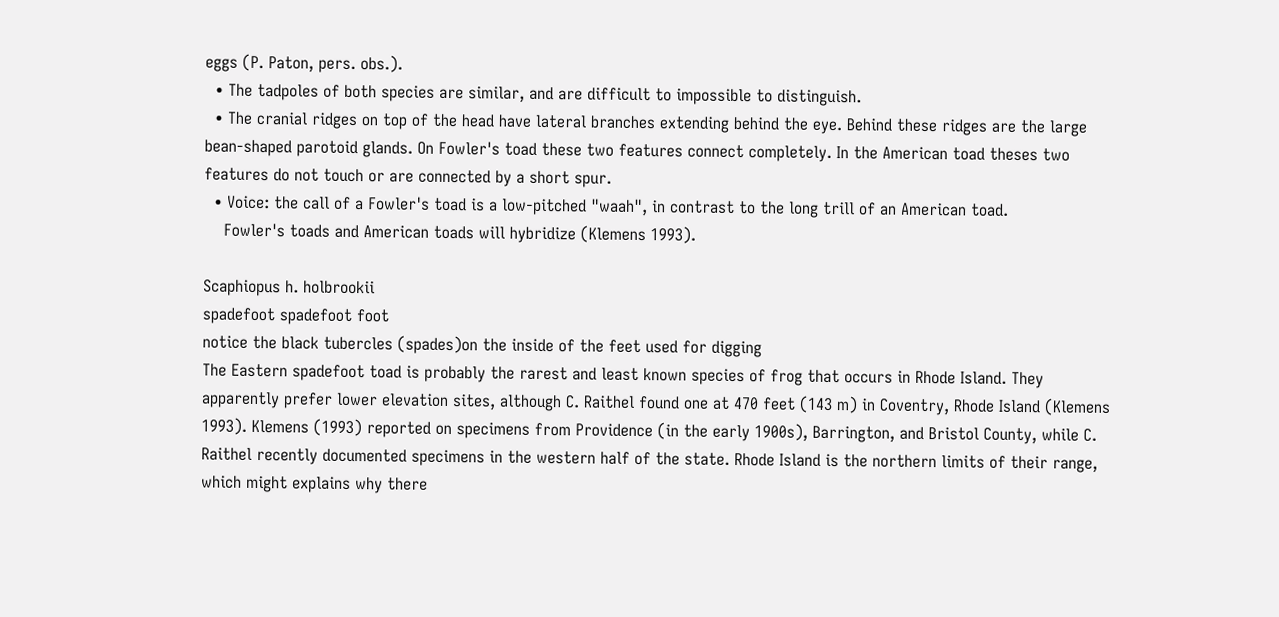eggs (P. Paton, pers. obs.).
  • The tadpoles of both species are similar, and are difficult to impossible to distinguish.
  • The cranial ridges on top of the head have lateral branches extending behind the eye. Behind these ridges are the large bean-shaped parotoid glands. On Fowler's toad these two features connect completely. In the American toad theses two features do not touch or are connected by a short spur.
  • Voice: the call of a Fowler's toad is a low-pitched "waah", in contrast to the long trill of an American toad.
    Fowler's toads and American toads will hybridize (Klemens 1993).

Scaphiopus h. holbrookii
spadefoot spadefoot foot
notice the black tubercles (spades)on the inside of the feet used for digging
The Eastern spadefoot toad is probably the rarest and least known species of frog that occurs in Rhode Island. They apparently prefer lower elevation sites, although C. Raithel found one at 470 feet (143 m) in Coventry, Rhode Island (Klemens 1993). Klemens (1993) reported on specimens from Providence (in the early 1900s), Barrington, and Bristol County, while C. Raithel recently documented specimens in the western half of the state. Rhode Island is the northern limits of their range, which might explains why there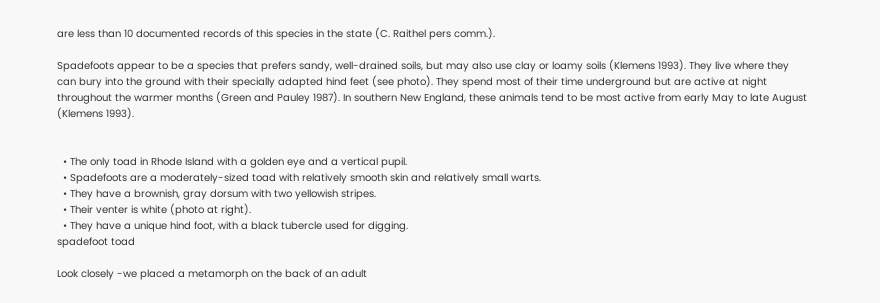are less than 10 documented records of this species in the state (C. Raithel pers comm.).

Spadefoots appear to be a species that prefers sandy, well-drained soils, but may also use clay or loamy soils (Klemens 1993). They live where they can bury into the ground with their specially adapted hind feet (see photo). They spend most of their time underground but are active at night throughout the warmer months (Green and Pauley 1987). In southern New England, these animals tend to be most active from early May to late August (Klemens 1993).


  • The only toad in Rhode Island with a golden eye and a vertical pupil.
  • Spadefoots are a moderately-sized toad with relatively smooth skin and relatively small warts.
  • They have a brownish, gray dorsum with two yellowish stripes.
  • Their venter is white (photo at right).
  • They have a unique hind foot, with a black tubercle used for digging.
spadefoot toad

Look closely -we placed a metamorph on the back of an adult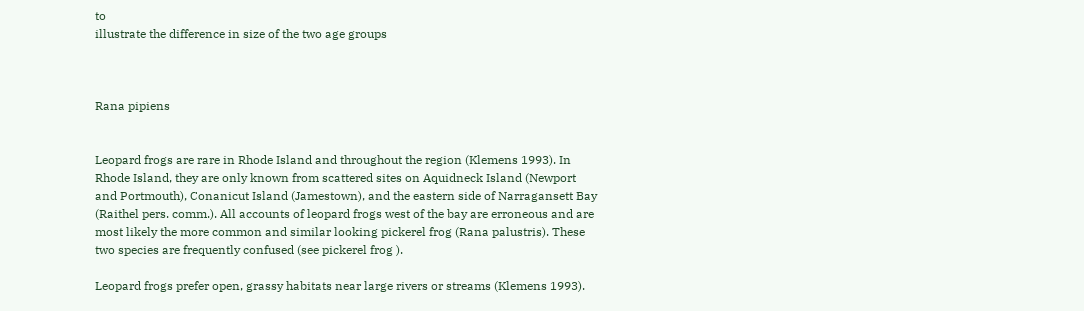to
illustrate the difference in size of the two age groups



Rana pipiens


Leopard frogs are rare in Rhode Island and throughout the region (Klemens 1993). In Rhode Island, they are only known from scattered sites on Aquidneck Island (Newport and Portmouth), Conanicut Island (Jamestown), and the eastern side of Narragansett Bay (Raithel pers. comm.). All accounts of leopard frogs west of the bay are erroneous and are most likely the more common and similar looking pickerel frog (Rana palustris). These two species are frequently confused (see pickerel frog ).

Leopard frogs prefer open, grassy habitats near large rivers or streams (Klemens 1993).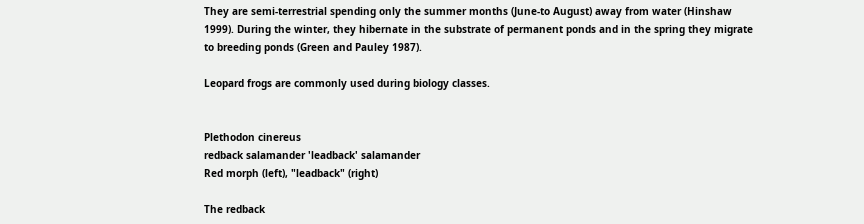They are semi-terrestrial spending only the summer months (June-to August) away from water (Hinshaw 1999). During the winter, they hibernate in the substrate of permanent ponds and in the spring they migrate to breeding ponds (Green and Pauley 1987).

Leopard frogs are commonly used during biology classes.


Plethodon cinereus
redback salamander 'leadback' salamander
Red morph (left), "leadback" (right)

The redback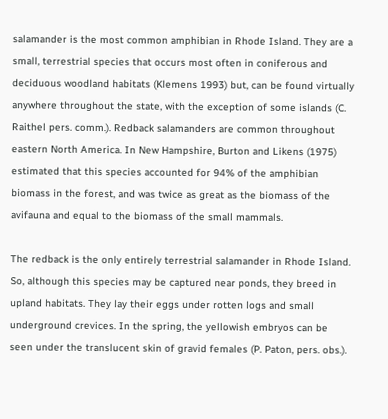salamander is the most common amphibian in Rhode Island. They are a small, terrestrial species that occurs most often in coniferous and deciduous woodland habitats (Klemens 1993) but, can be found virtually anywhere throughout the state, with the exception of some islands (C. Raithel pers. comm.). Redback salamanders are common throughout eastern North America. In New Hampshire, Burton and Likens (1975) estimated that this species accounted for 94% of the amphibian biomass in the forest, and was twice as great as the biomass of the avifauna and equal to the biomass of the small mammals.

The redback is the only entirely terrestrial salamander in Rhode Island. So, although this species may be captured near ponds, they breed in upland habitats. They lay their eggs under rotten logs and small underground crevices. In the spring, the yellowish embryos can be seen under the translucent skin of gravid females (P. Paton, pers. obs.).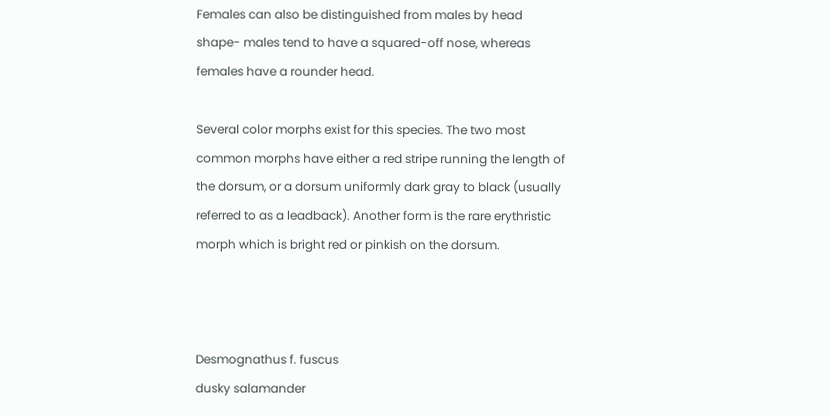Females can also be distinguished from males by head shape- males tend to have a squared-off nose, whereas females have a rounder head.

Several color morphs exist for this species. The two most common morphs have either a red stripe running the length of the dorsum, or a dorsum uniformly dark gray to black (usually referred to as a leadback). Another form is the rare erythristic morph which is bright red or pinkish on the dorsum.



Desmognathus f. fuscus
dusky salamander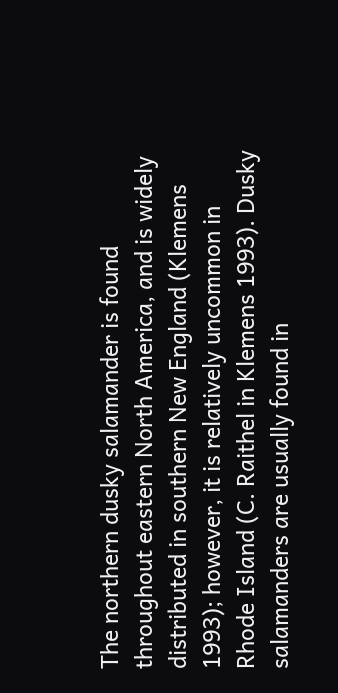The northern dusky salamander is found throughout eastern North America, and is widely distributed in southern New England (Klemens 1993); however, it is relatively uncommon in Rhode Island (C. Raithel in Klemens 1993). Dusky salamanders are usually found in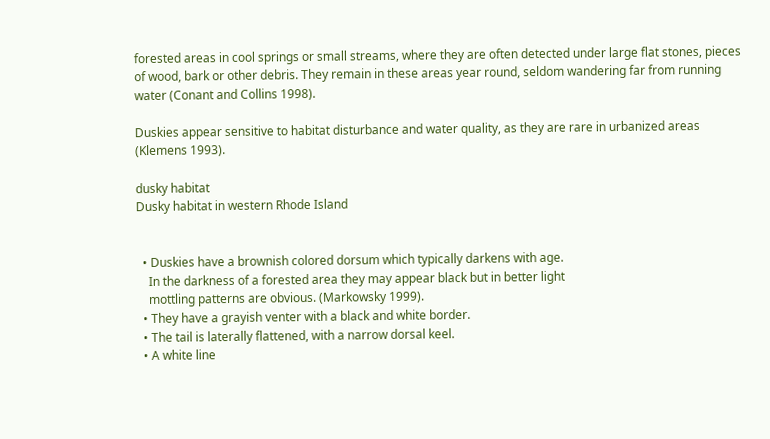forested areas in cool springs or small streams, where they are often detected under large flat stones, pieces of wood, bark or other debris. They remain in these areas year round, seldom wandering far from running water (Conant and Collins 1998).

Duskies appear sensitive to habitat disturbance and water quality, as they are rare in urbanized areas (Klemens 1993).

dusky habitat
Dusky habitat in western Rhode Island


  • Duskies have a brownish colored dorsum which typically darkens with age.
    In the darkness of a forested area they may appear black but in better light
    mottling patterns are obvious. (Markowsky 1999).
  • They have a grayish venter with a black and white border.
  • The tail is laterally flattened, with a narrow dorsal keel.
  • A white line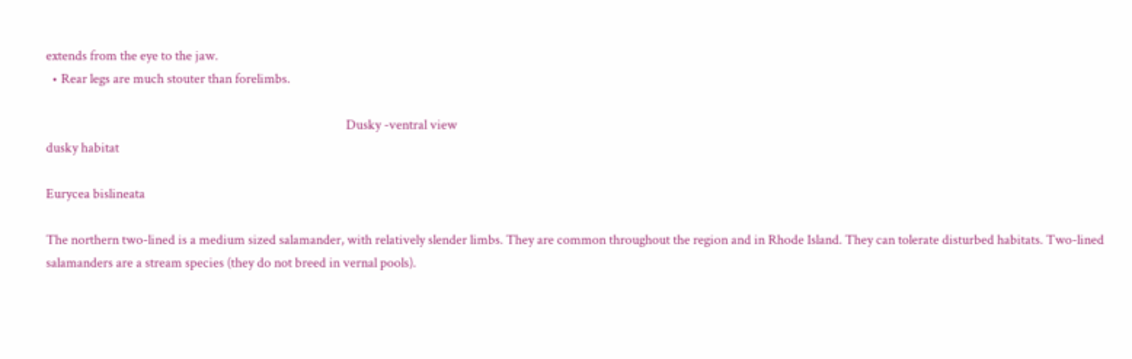extends from the eye to the jaw.
  • Rear legs are much stouter than forelimbs.

                                                                                                    Dusky -ventral view
dusky habitat

Eurycea bislineata

The northern two-lined is a medium sized salamander, with relatively slender limbs. They are common throughout the region and in Rhode Island. They can tolerate disturbed habitats. Two-lined salamanders are a stream species (they do not breed in vernal pools).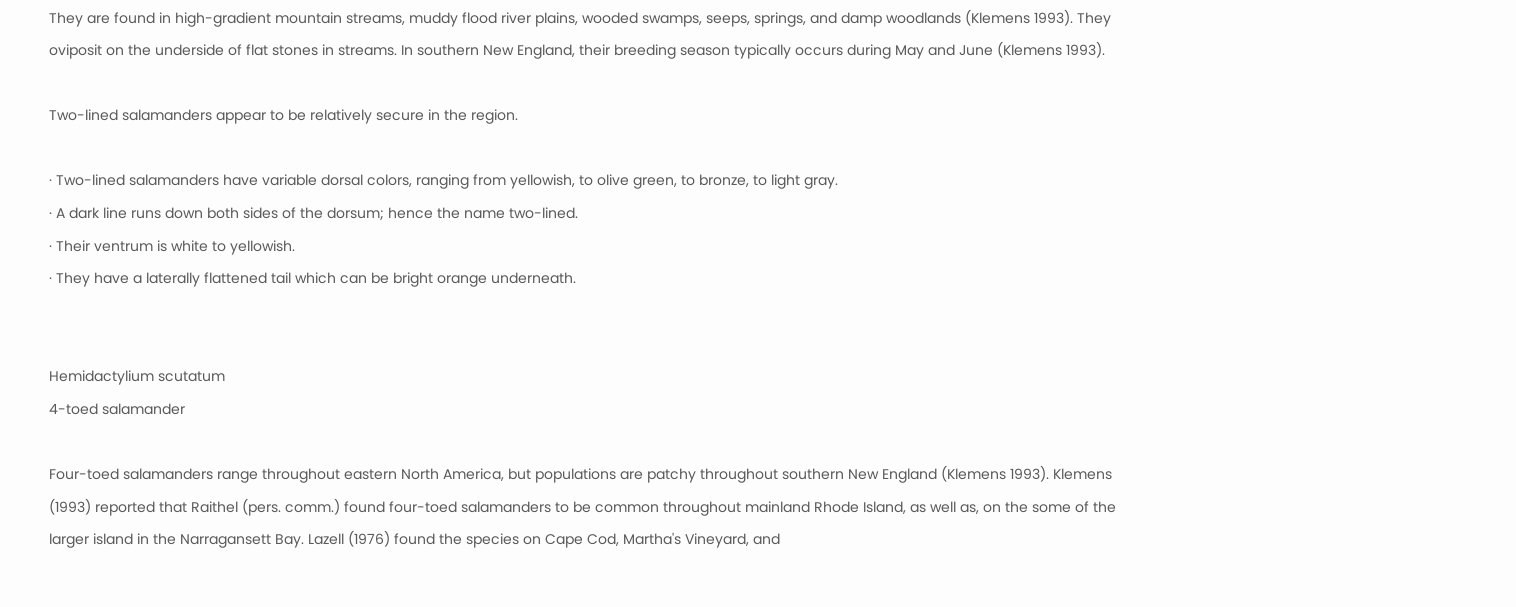They are found in high-gradient mountain streams, muddy flood river plains, wooded swamps, seeps, springs, and damp woodlands (Klemens 1993). They oviposit on the underside of flat stones in streams. In southern New England, their breeding season typically occurs during May and June (Klemens 1993).

Two-lined salamanders appear to be relatively secure in the region.

· Two-lined salamanders have variable dorsal colors, ranging from yellowish, to olive green, to bronze, to light gray.
· A dark line runs down both sides of the dorsum; hence the name two-lined.
· Their ventrum is white to yellowish.
· They have a laterally flattened tail which can be bright orange underneath.


Hemidactylium scutatum
4-toed salamander

Four-toed salamanders range throughout eastern North America, but populations are patchy throughout southern New England (Klemens 1993). Klemens (1993) reported that Raithel (pers. comm.) found four-toed salamanders to be common throughout mainland Rhode Island, as well as, on the some of the larger island in the Narragansett Bay. Lazell (1976) found the species on Cape Cod, Martha's Vineyard, and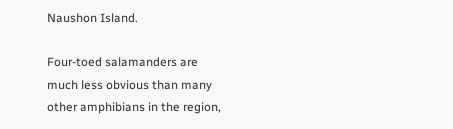Naushon Island.

Four-toed salamanders are much less obvious than many other amphibians in the region,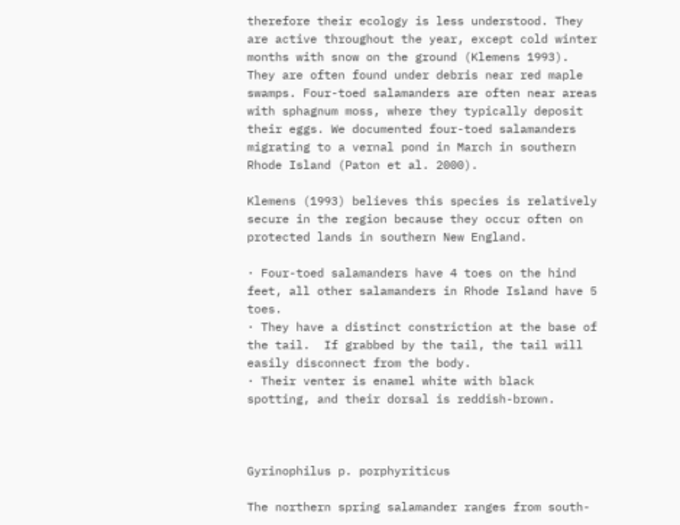therefore their ecology is less understood. They are active throughout the year, except cold winter months with snow on the ground (Klemens 1993). They are often found under debris near red maple swamps. Four-toed salamanders are often near areas with sphagnum moss, where they typically deposit their eggs. We documented four-toed salamanders migrating to a vernal pond in March in southern Rhode Island (Paton et al. 2000).

Klemens (1993) believes this species is relatively secure in the region because they occur often on protected lands in southern New England.

· Four-toed salamanders have 4 toes on the hind feet, all other salamanders in Rhode Island have 5 toes.
· They have a distinct constriction at the base of the tail.  If grabbed by the tail, the tail will easily disconnect from the body.
· Their venter is enamel white with black spotting, and their dorsal is reddish-brown.



Gyrinophilus p. porphyriticus

The northern spring salamander ranges from south-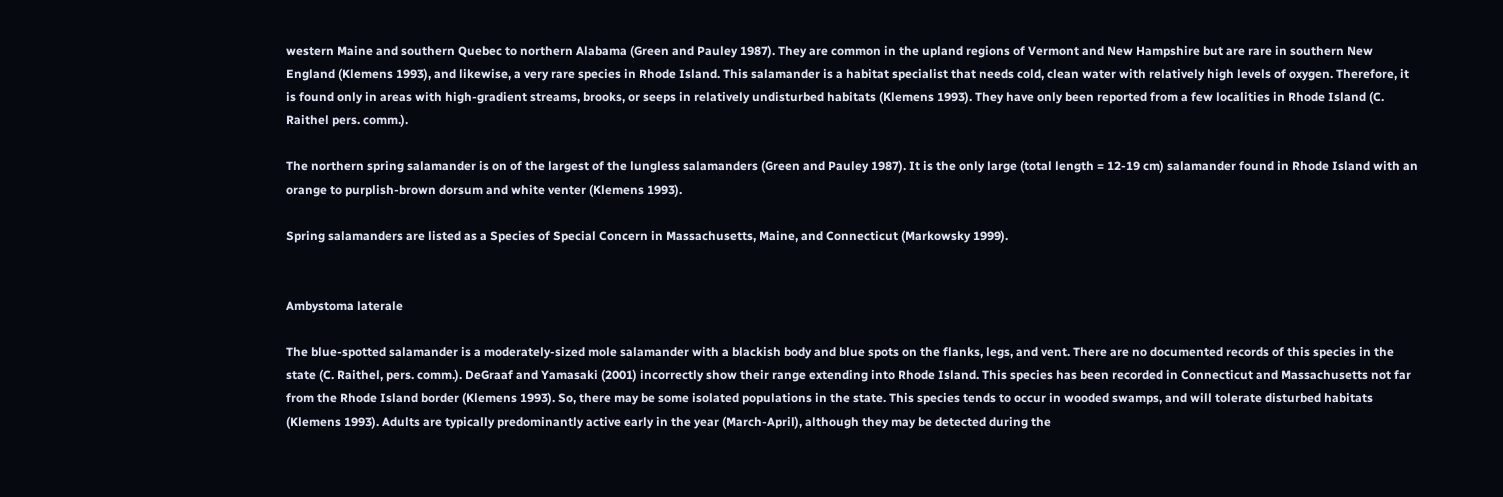western Maine and southern Quebec to northern Alabama (Green and Pauley 1987). They are common in the upland regions of Vermont and New Hampshire but are rare in southern New England (Klemens 1993), and likewise, a very rare species in Rhode Island. This salamander is a habitat specialist that needs cold, clean water with relatively high levels of oxygen. Therefore, it is found only in areas with high-gradient streams, brooks, or seeps in relatively undisturbed habitats (Klemens 1993). They have only been reported from a few localities in Rhode Island (C. Raithel pers. comm.).

The northern spring salamander is on of the largest of the lungless salamanders (Green and Pauley 1987). It is the only large (total length = 12-19 cm) salamander found in Rhode Island with an orange to purplish-brown dorsum and white venter (Klemens 1993).

Spring salamanders are listed as a Species of Special Concern in Massachusetts, Maine, and Connecticut (Markowsky 1999).


Ambystoma laterale

The blue-spotted salamander is a moderately-sized mole salamander with a blackish body and blue spots on the flanks, legs, and vent. There are no documented records of this species in the state (C. Raithel, pers. comm.). DeGraaf and Yamasaki (2001) incorrectly show their range extending into Rhode Island. This species has been recorded in Connecticut and Massachusetts not far from the Rhode Island border (Klemens 1993). So, there may be some isolated populations in the state. This species tends to occur in wooded swamps, and will tolerate disturbed habitats (Klemens 1993). Adults are typically predominantly active early in the year (March-April), although they may be detected during the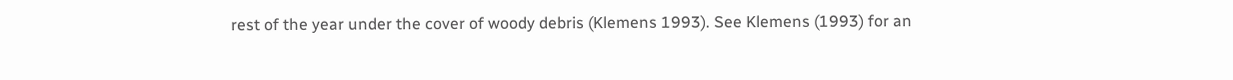rest of the year under the cover of woody debris (Klemens 1993). See Klemens (1993) for an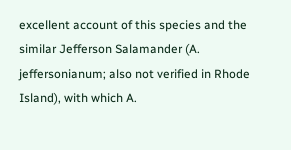excellent account of this species and the similar Jefferson Salamander (A. jeffersonianum; also not verified in Rhode Island), with which A.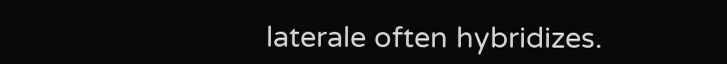laterale often hybridizes.